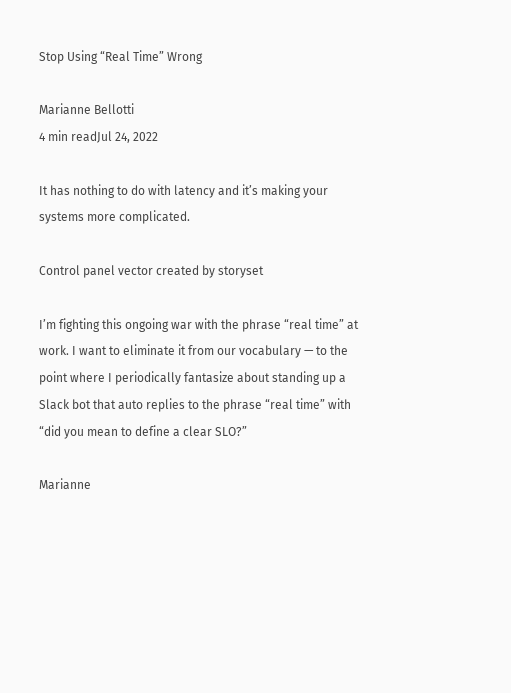Stop Using “Real Time” Wrong

Marianne Bellotti
4 min readJul 24, 2022

It has nothing to do with latency and it’s making your systems more complicated.

Control panel vector created by storyset

I’m fighting this ongoing war with the phrase “real time” at work. I want to eliminate it from our vocabulary — to the point where I periodically fantasize about standing up a Slack bot that auto replies to the phrase “real time” with “did you mean to define a clear SLO?”

Marianne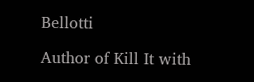Bellotti

Author of Kill It with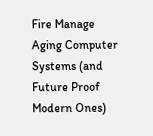Fire Manage Aging Computer Systems (and Future Proof Modern Ones)